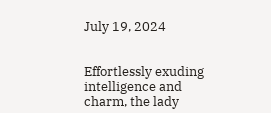July 19, 2024


Effortlessly exuding intelligence and charm, the lady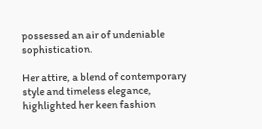possessed an air of undeniable sophistication.

Her attire, a blend of contemporary style and timeless elegance, highlighted her keen fashion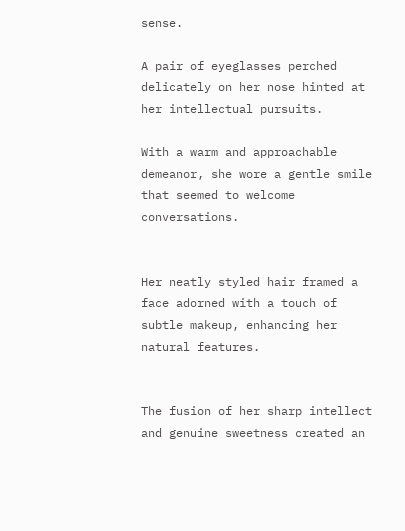sense.

A pair of eyeglasses perched delicately on her nose hinted at her intellectual pursuits.

With a warm and approachable demeanor, she wore a gentle smile that seemed to welcome conversations.


Her neatly styled hair framed a face adorned with a touch of subtle makeup, enhancing her natural features.


The fusion of her sharp intellect and genuine sweetness created an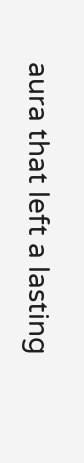aura that left a lasting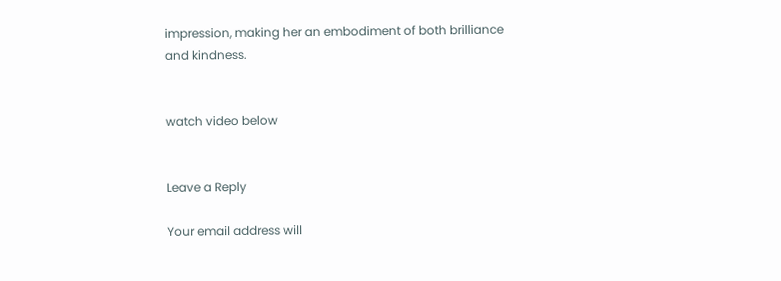impression, making her an embodiment of both brilliance and kindness.


watch video below


Leave a Reply

Your email address will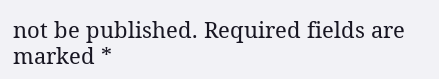not be published. Required fields are marked *